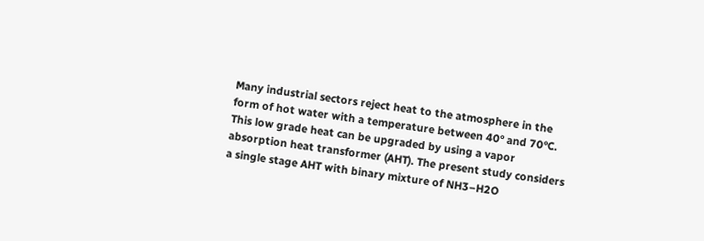Many industrial sectors reject heat to the atmosphere in the form of hot water with a temperature between 40° and 70°C. This low grade heat can be upgraded by using a vapor absorption heat transformer (AHT). The present study considers a single stage AHT with binary mixture of NH3–H2O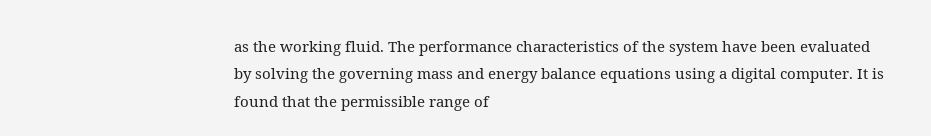as the working fluid. The performance characteristics of the system have been evaluated by solving the governing mass and energy balance equations using a digital computer. It is found that the permissible range of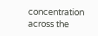concentration across the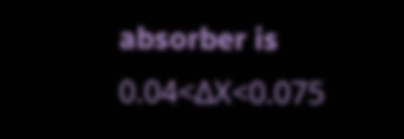absorber is 0.04<ΔX<0.075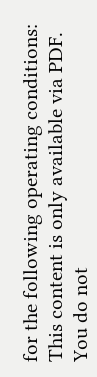for the following operating conditions:
This content is only available via PDF.
You do not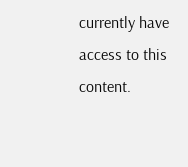currently have access to this content.